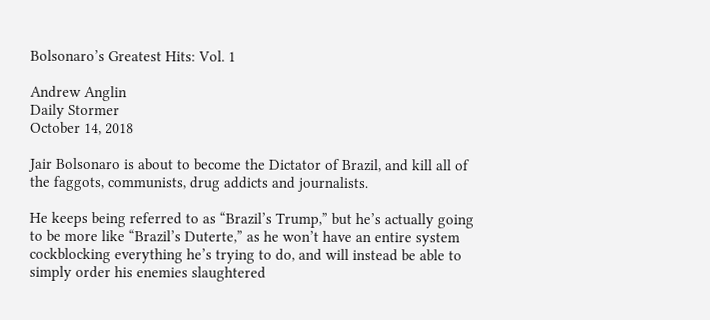Bolsonaro’s Greatest Hits: Vol. 1

Andrew Anglin
Daily Stormer
October 14, 2018

Jair Bolsonaro is about to become the Dictator of Brazil, and kill all of the faggots, communists, drug addicts and journalists.

He keeps being referred to as “Brazil’s Trump,” but he’s actually going to be more like “Brazil’s Duterte,” as he won’t have an entire system cockblocking everything he’s trying to do, and will instead be able to simply order his enemies slaughtered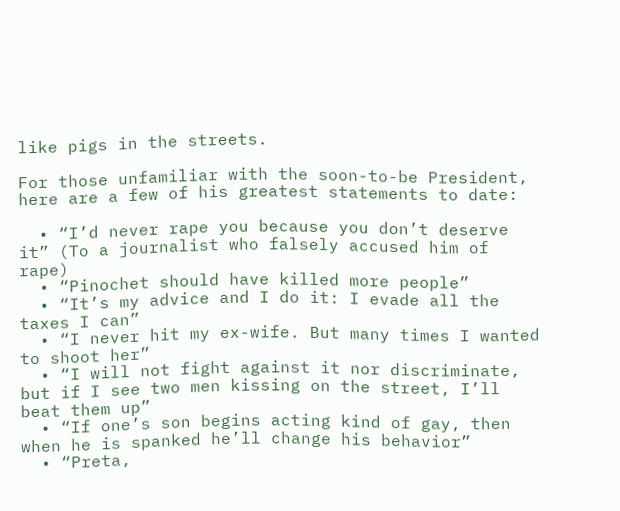like pigs in the streets.

For those unfamiliar with the soon-to-be President, here are a few of his greatest statements to date:

  • “I’d never rape you because you don’t deserve it” (To a journalist who falsely accused him of rape)
  • “Pinochet should have killed more people”
  • “It’s my advice and I do it: I evade all the taxes I can”
  • “I never hit my ex-wife. But many times I wanted to shoot her”
  • “I will not fight against it nor discriminate, but if I see two men kissing on the street, I’ll beat them up”
  • “If one’s son begins acting kind of gay, then when he is spanked he’ll change his behavior”
  • “Preta,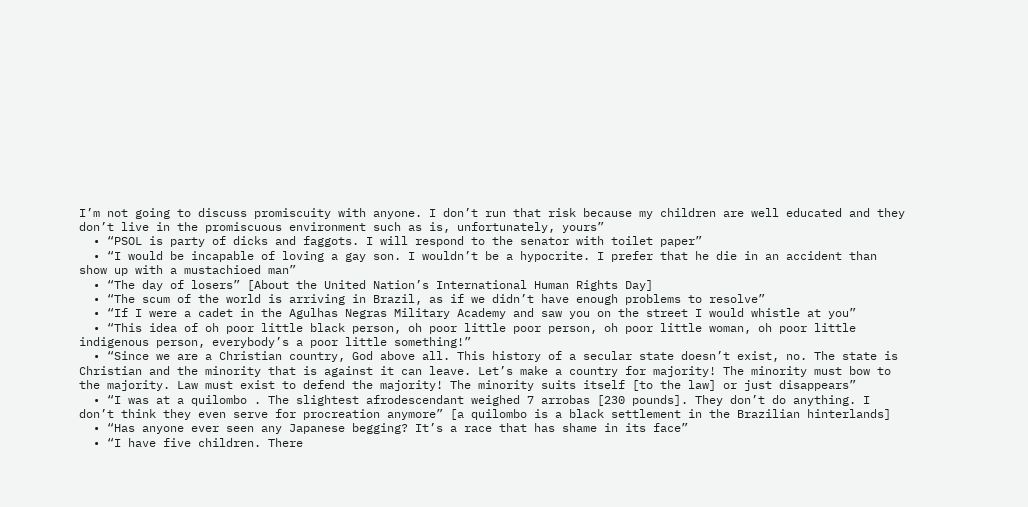I’m not going to discuss promiscuity with anyone. I don’t run that risk because my children are well educated and they don’t live in the promiscuous environment such as is, unfortunately, yours”
  • “PSOL is party of dicks and faggots. I will respond to the senator with toilet paper”
  • “I would be incapable of loving a gay son. I wouldn’t be a hypocrite. I prefer that he die in an accident than show up with a mustachioed man”
  • “The day of losers” [About the United Nation’s International Human Rights Day]
  • “The scum of the world is arriving in Brazil, as if we didn’t have enough problems to resolve”
  • “If I were a cadet in the Agulhas Negras Military Academy and saw you on the street I would whistle at you”
  • “This idea of oh poor little black person, oh poor little poor person, oh poor little woman, oh poor little indigenous person, everybody’s a poor little something!”
  • “Since we are a Christian country, God above all. This history of a secular state doesn’t exist, no. The state is Christian and the minority that is against it can leave. Let’s make a country for majority! The minority must bow to the majority. Law must exist to defend the majority! The minority suits itself [to the law] or just disappears”
  • “I was at a quilombo . The slightest afrodescendant weighed 7 arrobas [230 pounds]. They don’t do anything. I don’t think they even serve for procreation anymore” [a quilombo is a black settlement in the Brazilian hinterlands]
  • “Has anyone ever seen any Japanese begging? It’s a race that has shame in its face”
  • “I have five children. There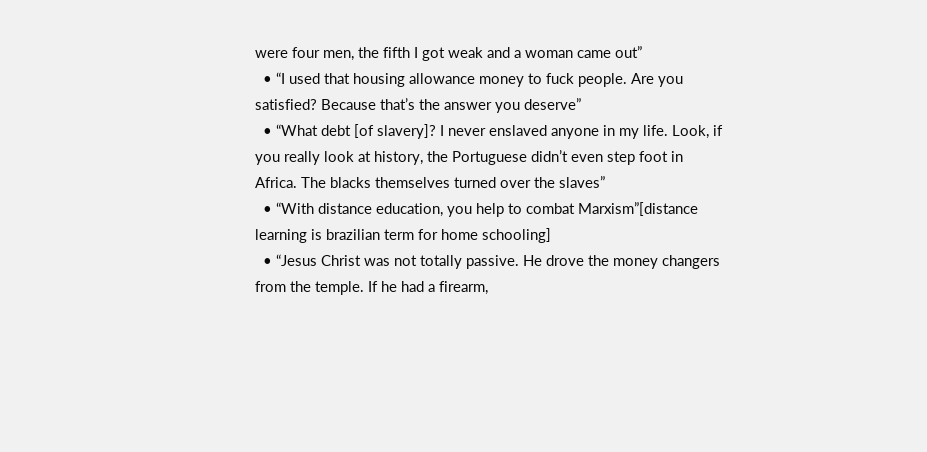were four men, the fifth I got weak and a woman came out”
  • “I used that housing allowance money to fuck people. Are you satisfied? Because that’s the answer you deserve”
  • “What debt [of slavery]? I never enslaved anyone in my life. Look, if you really look at history, the Portuguese didn’t even step foot in Africa. The blacks themselves turned over the slaves”
  • “With distance education, you help to combat Marxism”[distance learning is brazilian term for home schooling]
  • “Jesus Christ was not totally passive. He drove the money changers from the temple. If he had a firearm,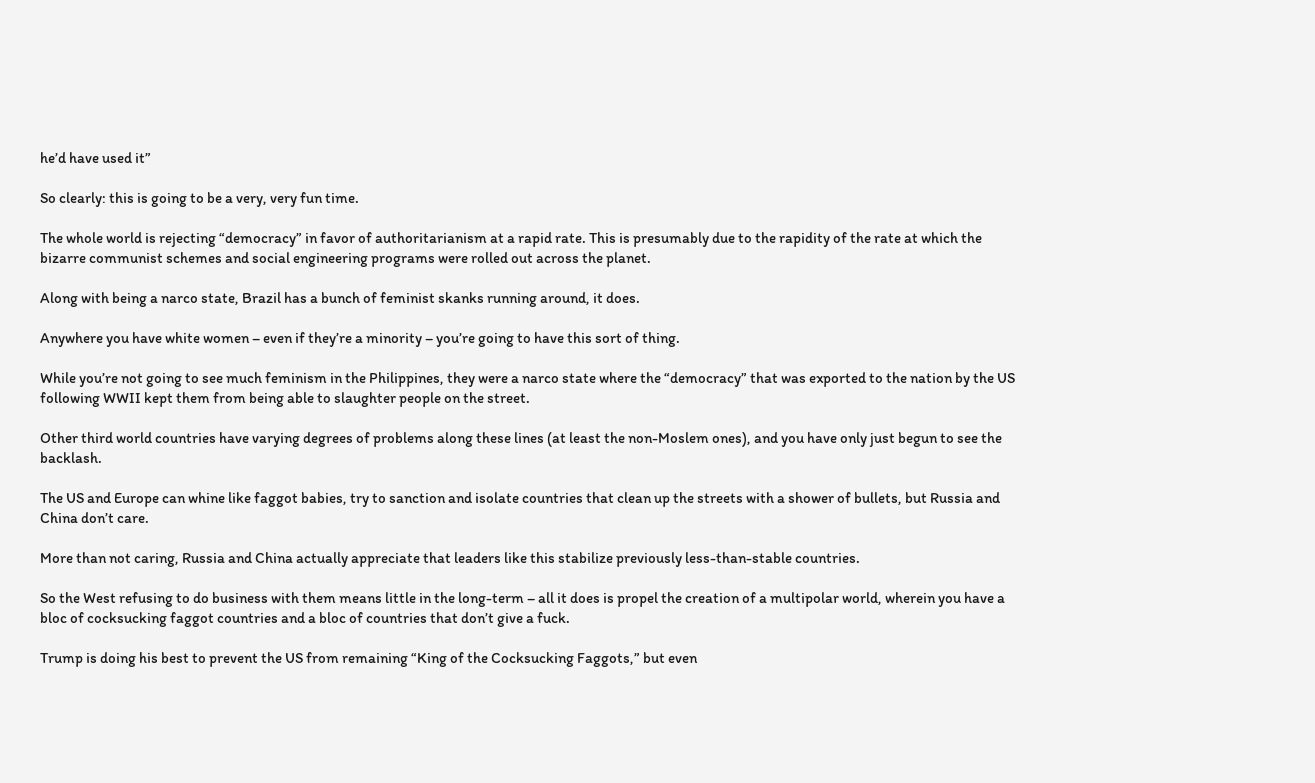he’d have used it”

So clearly: this is going to be a very, very fun time.

The whole world is rejecting “democracy” in favor of authoritarianism at a rapid rate. This is presumably due to the rapidity of the rate at which the bizarre communist schemes and social engineering programs were rolled out across the planet.

Along with being a narco state, Brazil has a bunch of feminist skanks running around, it does.

Anywhere you have white women – even if they’re a minority – you’re going to have this sort of thing.

While you’re not going to see much feminism in the Philippines, they were a narco state where the “democracy” that was exported to the nation by the US following WWII kept them from being able to slaughter people on the street.

Other third world countries have varying degrees of problems along these lines (at least the non-Moslem ones), and you have only just begun to see the backlash.

The US and Europe can whine like faggot babies, try to sanction and isolate countries that clean up the streets with a shower of bullets, but Russia and China don’t care.

More than not caring, Russia and China actually appreciate that leaders like this stabilize previously less-than-stable countries.

So the West refusing to do business with them means little in the long-term – all it does is propel the creation of a multipolar world, wherein you have a bloc of cocksucking faggot countries and a bloc of countries that don’t give a fuck.

Trump is doing his best to prevent the US from remaining “King of the Cocksucking Faggots,” but even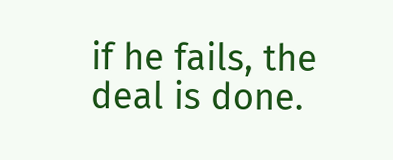if he fails, the deal is done.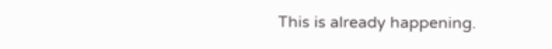This is already happening.